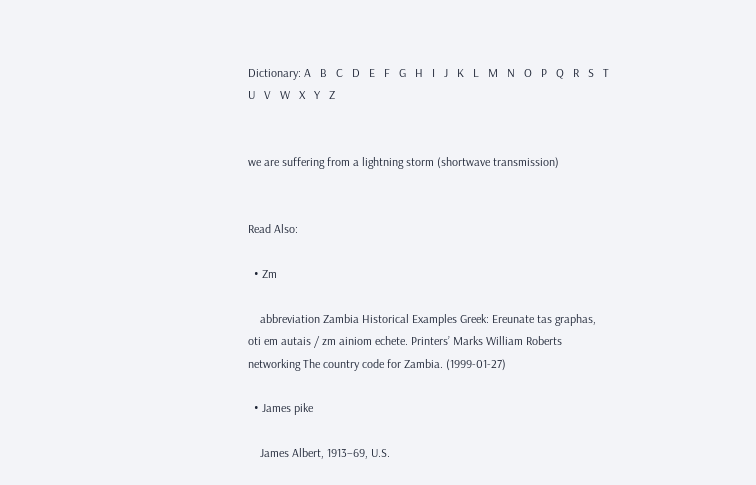Dictionary: A   B   C   D   E   F   G   H   I   J   K   L   M   N   O   P   Q   R   S   T   U   V   W   X   Y   Z


we are suffering from a lightning storm (shortwave transmission)


Read Also:

  • Zm

    abbreviation Zambia Historical Examples Greek: Ereunate tas graphas, oti em autais / zm ainiom echete. Printers’ Marks William Roberts networking The country code for Zambia. (1999-01-27)

  • James pike

    James Albert, 1913–69, U.S.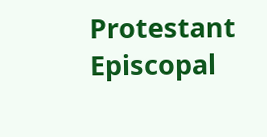Protestant Episcopal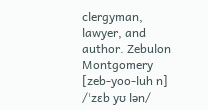clergyman, lawyer, and author. Zebulon Montgomery [zeb-yoo-luh n] /ˈzɛb yʊ lən/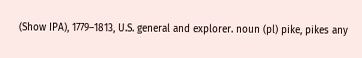(Show IPA), 1779–1813, U.S. general and explorer. noun (pl) pike, pikes any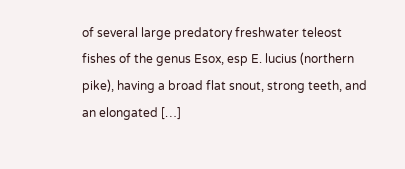of several large predatory freshwater teleost fishes of the genus Esox, esp E. lucius (northern pike), having a broad flat snout, strong teeth, and an elongated […]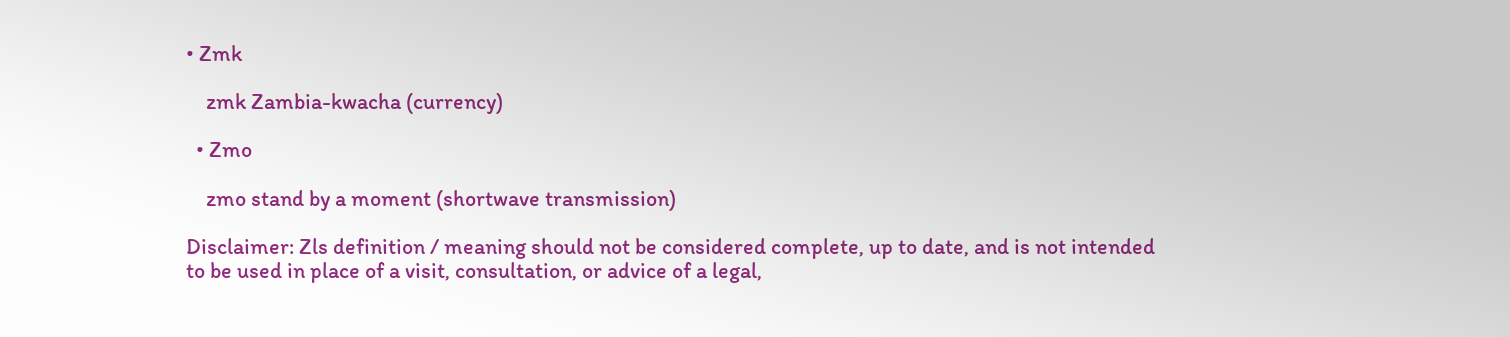• Zmk

    zmk Zambia-kwacha (currency)

  • Zmo

    zmo stand by a moment (shortwave transmission)

Disclaimer: Zls definition / meaning should not be considered complete, up to date, and is not intended to be used in place of a visit, consultation, or advice of a legal,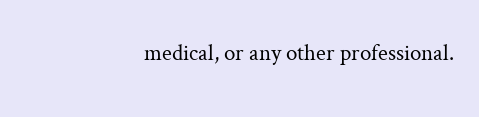medical, or any other professional.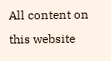All content on this website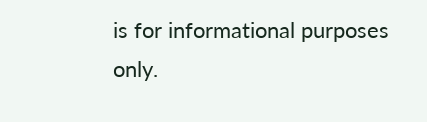is for informational purposes only.